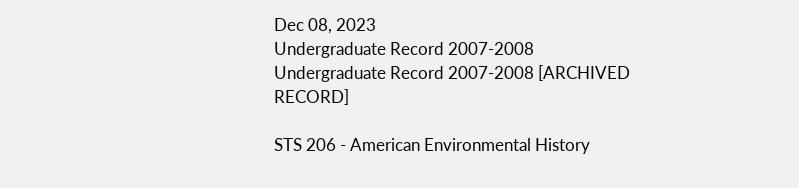Dec 08, 2023
Undergraduate Record 2007-2008
Undergraduate Record 2007-2008 [ARCHIVED RECORD]

STS 206 - American Environmental History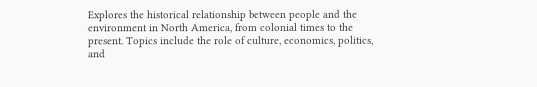Explores the historical relationship between people and the environment in North America, from colonial times to the present. Topics include the role of culture, economics, politics, and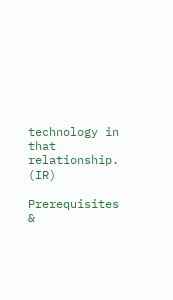technology in that relationship. (IR)

Prerequisites &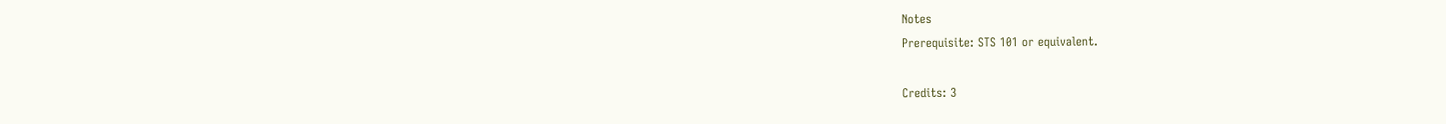Notes
Prerequisite: STS 101 or equivalent.

Credits: 3